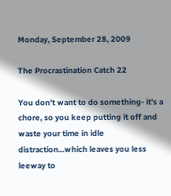Monday, September 28, 2009

The Procrastination Catch 22

You don't want to do something- it's a chore, so you keep putting it off and waste your time in idle distraction...which leaves you less leeway to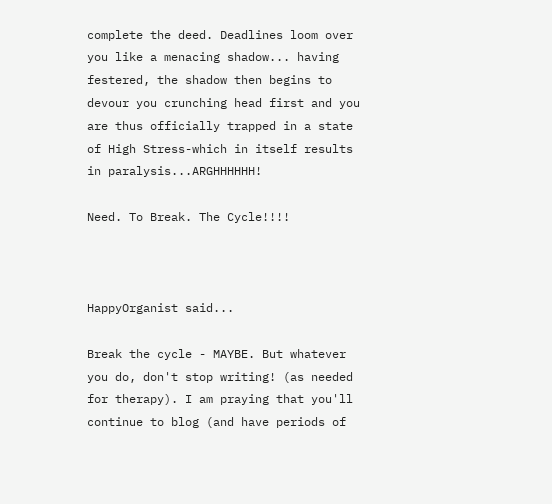complete the deed. Deadlines loom over you like a menacing shadow... having festered, the shadow then begins to devour you crunching head first and you are thus officially trapped in a state of High Stress-which in itself results in paralysis...ARGHHHHHH!

Need. To Break. The Cycle!!!!



HappyOrganist said...

Break the cycle - MAYBE. But whatever you do, don't stop writing! (as needed for therapy). I am praying that you'll continue to blog (and have periods of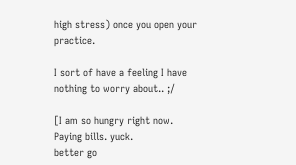high stress) once you open your practice.

I sort of have a feeling I have nothing to worry about.. ;/

[I am so hungry right now. Paying bills. yuck.
better go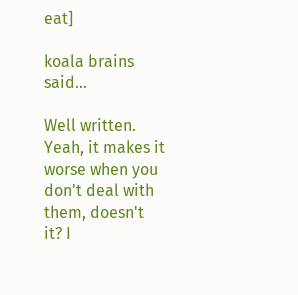eat]

koala brains said...

Well written. Yeah, it makes it worse when you don't deal with them, doesn't it? I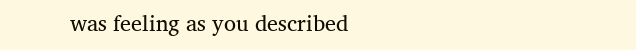was feeling as you described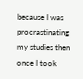because I was procrastinating my studies then once I took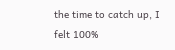the time to catch up, I felt 100%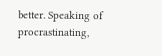better. Speaking of procrastinating,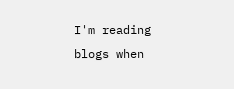I'm reading blogs when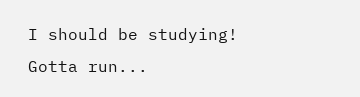I should be studying! Gotta run...